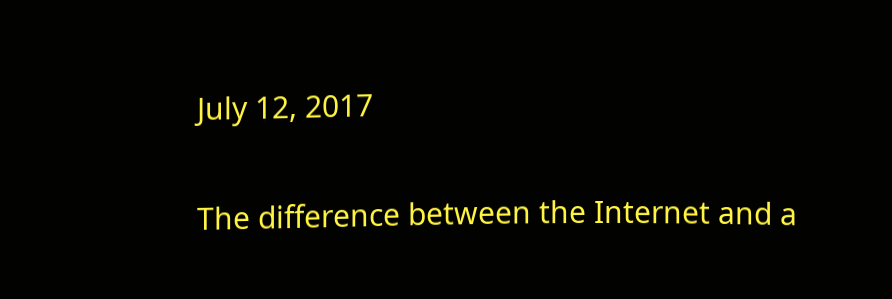July 12, 2017

The difference between the Internet and a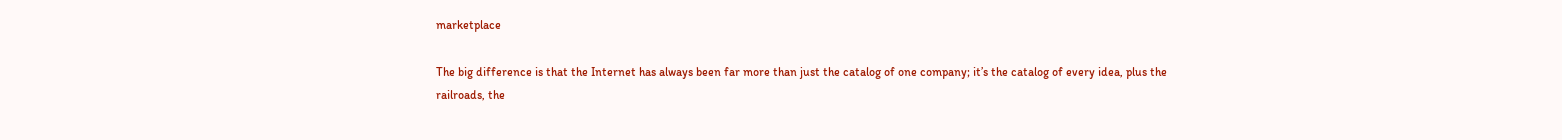marketplace

The big difference is that the Internet has always been far more than just the catalog of one company; it’s the catalog of every idea, plus the railroads, the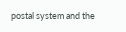postal system and the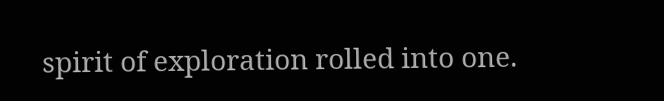spirit of exploration rolled into one.